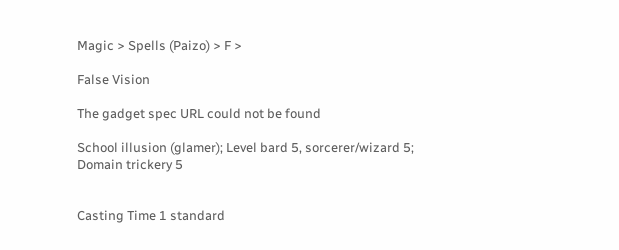Magic > Spells (Paizo) > F >

False Vision

The gadget spec URL could not be found

School illusion (glamer); Level bard 5, sorcerer/wizard 5; Domain trickery 5


Casting Time 1 standard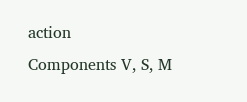action
Components V, S, M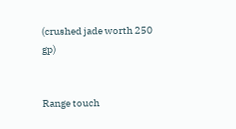(crushed jade worth 250 gp)


Range touch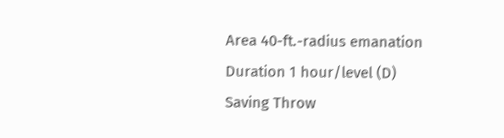Area 40-ft.-radius emanation
Duration 1 hour/level (D)
Saving Throw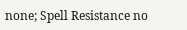none; Spell Resistance no